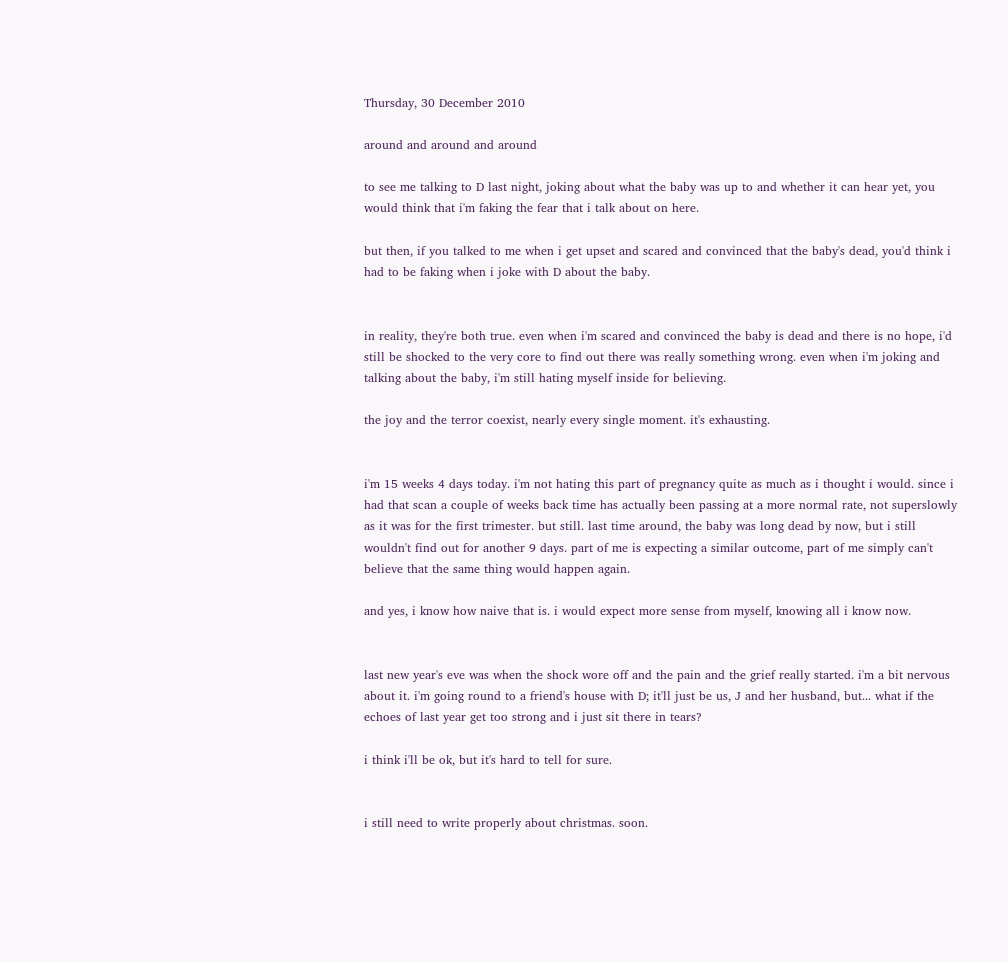Thursday, 30 December 2010

around and around and around

to see me talking to D last night, joking about what the baby was up to and whether it can hear yet, you would think that i'm faking the fear that i talk about on here.

but then, if you talked to me when i get upset and scared and convinced that the baby's dead, you'd think i had to be faking when i joke with D about the baby.


in reality, they're both true. even when i'm scared and convinced the baby is dead and there is no hope, i'd still be shocked to the very core to find out there was really something wrong. even when i'm joking and talking about the baby, i'm still hating myself inside for believing.

the joy and the terror coexist, nearly every single moment. it's exhausting.


i'm 15 weeks 4 days today. i'm not hating this part of pregnancy quite as much as i thought i would. since i had that scan a couple of weeks back time has actually been passing at a more normal rate, not superslowly as it was for the first trimester. but still. last time around, the baby was long dead by now, but i still wouldn't find out for another 9 days. part of me is expecting a similar outcome, part of me simply can't believe that the same thing would happen again.

and yes, i know how naive that is. i would expect more sense from myself, knowing all i know now.


last new year's eve was when the shock wore off and the pain and the grief really started. i'm a bit nervous about it. i'm going round to a friend's house with D; it'll just be us, J and her husband, but... what if the echoes of last year get too strong and i just sit there in tears?

i think i'll be ok, but it's hard to tell for sure.


i still need to write properly about christmas. soon.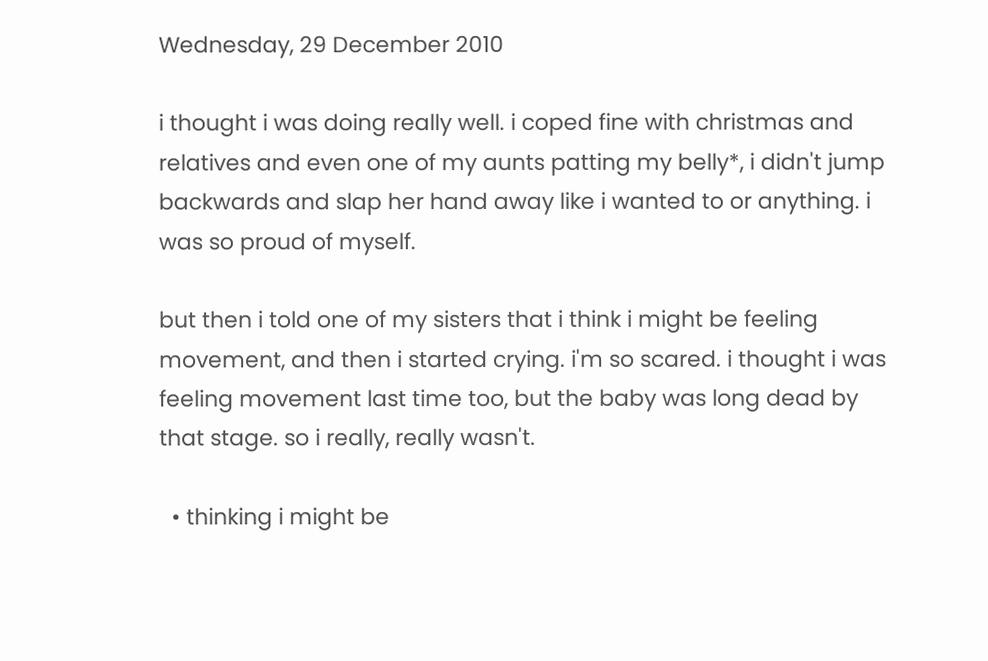Wednesday, 29 December 2010

i thought i was doing really well. i coped fine with christmas and relatives and even one of my aunts patting my belly*, i didn't jump backwards and slap her hand away like i wanted to or anything. i was so proud of myself.

but then i told one of my sisters that i think i might be feeling movement, and then i started crying. i'm so scared. i thought i was feeling movement last time too, but the baby was long dead by that stage. so i really, really wasn't.

  • thinking i might be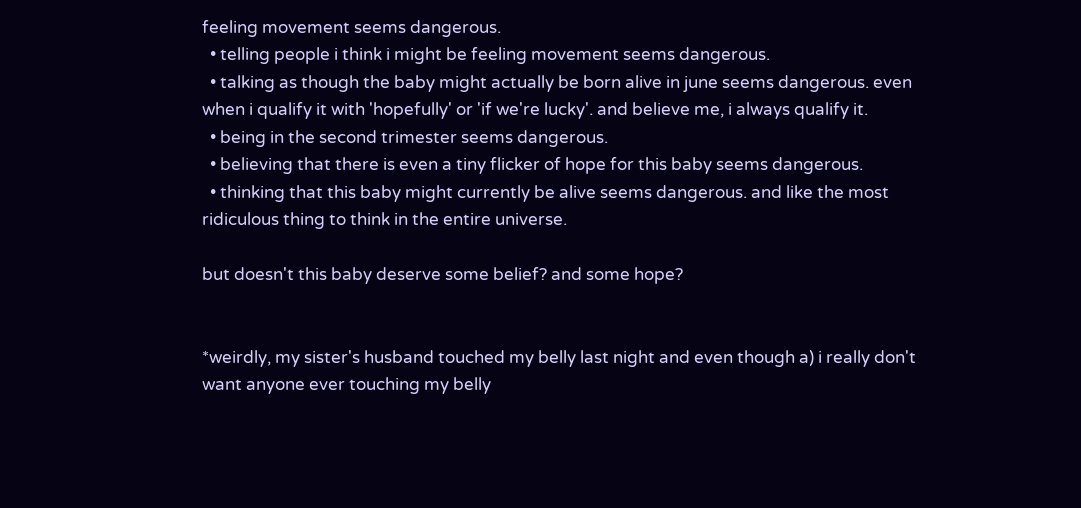feeling movement seems dangerous.
  • telling people i think i might be feeling movement seems dangerous.
  • talking as though the baby might actually be born alive in june seems dangerous. even when i qualify it with 'hopefully' or 'if we're lucky'. and believe me, i always qualify it.
  • being in the second trimester seems dangerous.
  • believing that there is even a tiny flicker of hope for this baby seems dangerous.
  • thinking that this baby might currently be alive seems dangerous. and like the most ridiculous thing to think in the entire universe.

but doesn't this baby deserve some belief? and some hope?


*weirdly, my sister's husband touched my belly last night and even though a) i really don't want anyone ever touching my belly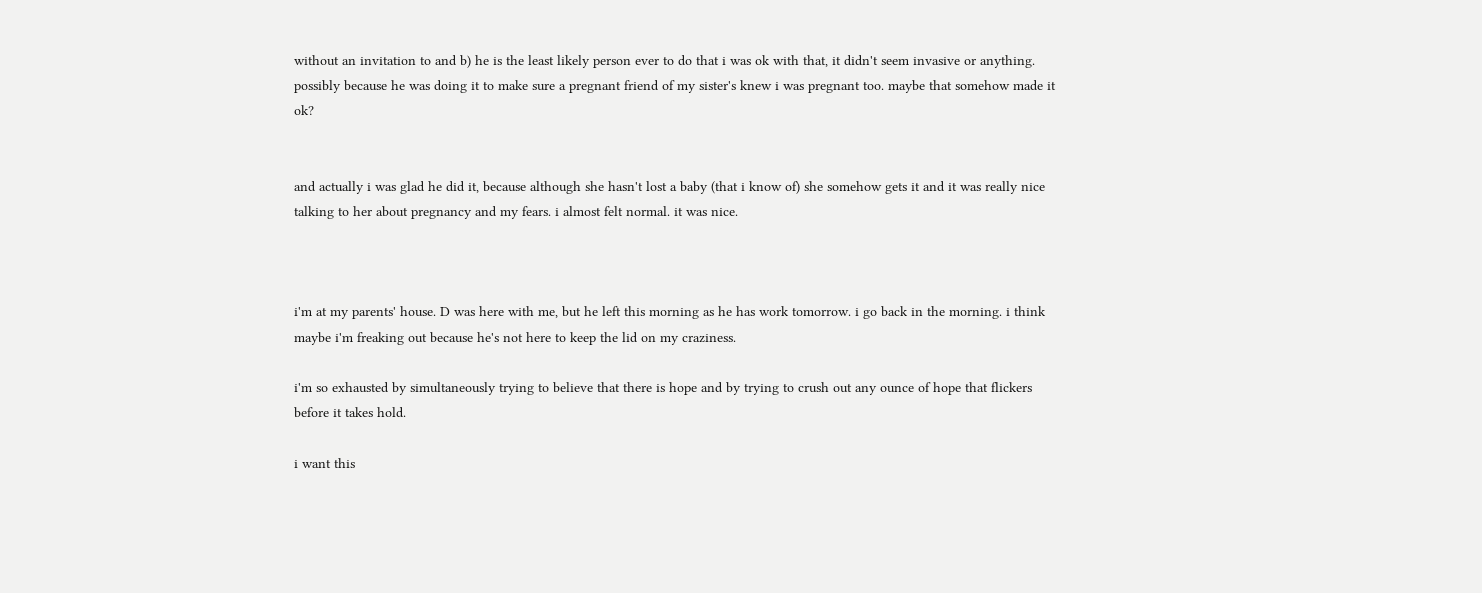without an invitation to and b) he is the least likely person ever to do that i was ok with that, it didn't seem invasive or anything. possibly because he was doing it to make sure a pregnant friend of my sister's knew i was pregnant too. maybe that somehow made it ok?


and actually i was glad he did it, because although she hasn't lost a baby (that i know of) she somehow gets it and it was really nice talking to her about pregnancy and my fears. i almost felt normal. it was nice.



i'm at my parents' house. D was here with me, but he left this morning as he has work tomorrow. i go back in the morning. i think maybe i'm freaking out because he's not here to keep the lid on my craziness.

i'm so exhausted by simultaneously trying to believe that there is hope and by trying to crush out any ounce of hope that flickers before it takes hold.

i want this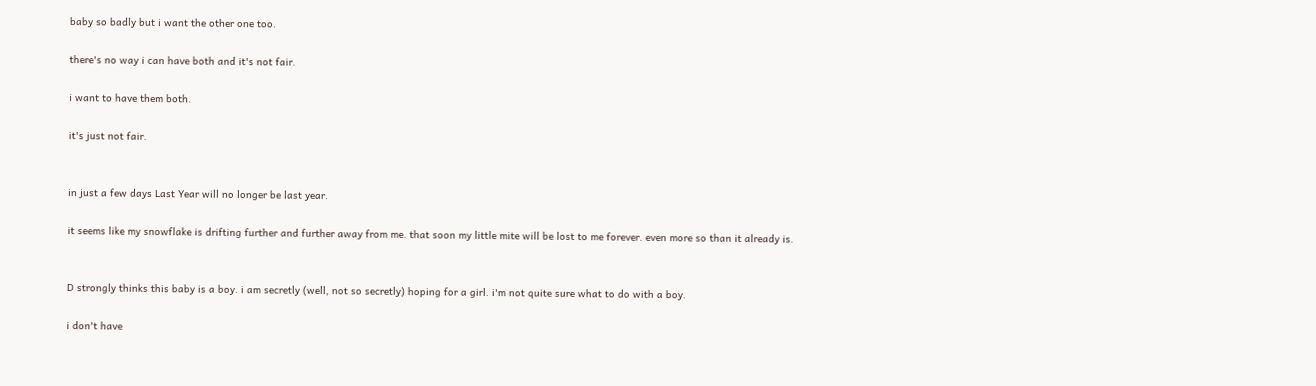baby so badly but i want the other one too.

there's no way i can have both and it's not fair.

i want to have them both.

it's just not fair.


in just a few days Last Year will no longer be last year.

it seems like my snowflake is drifting further and further away from me. that soon my little mite will be lost to me forever. even more so than it already is.


D strongly thinks this baby is a boy. i am secretly (well, not so secretly) hoping for a girl. i'm not quite sure what to do with a boy.

i don't have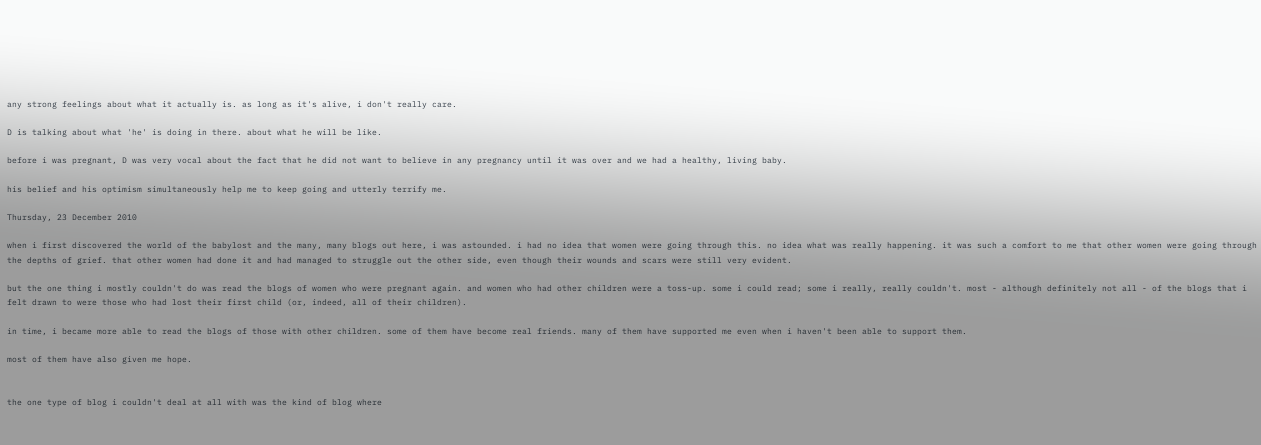any strong feelings about what it actually is. as long as it's alive, i don't really care.

D is talking about what 'he' is doing in there. about what he will be like.

before i was pregnant, D was very vocal about the fact that he did not want to believe in any pregnancy until it was over and we had a healthy, living baby.

his belief and his optimism simultaneously help me to keep going and utterly terrify me.

Thursday, 23 December 2010

when i first discovered the world of the babylost and the many, many blogs out here, i was astounded. i had no idea that women were going through this. no idea what was really happening. it was such a comfort to me that other women were going through the depths of grief. that other women had done it and had managed to struggle out the other side, even though their wounds and scars were still very evident.

but the one thing i mostly couldn't do was read the blogs of women who were pregnant again. and women who had other children were a toss-up. some i could read; some i really, really couldn't. most - although definitely not all - of the blogs that i felt drawn to were those who had lost their first child (or, indeed, all of their children).

in time, i became more able to read the blogs of those with other children. some of them have become real friends. many of them have supported me even when i haven't been able to support them.

most of them have also given me hope.


the one type of blog i couldn't deal at all with was the kind of blog where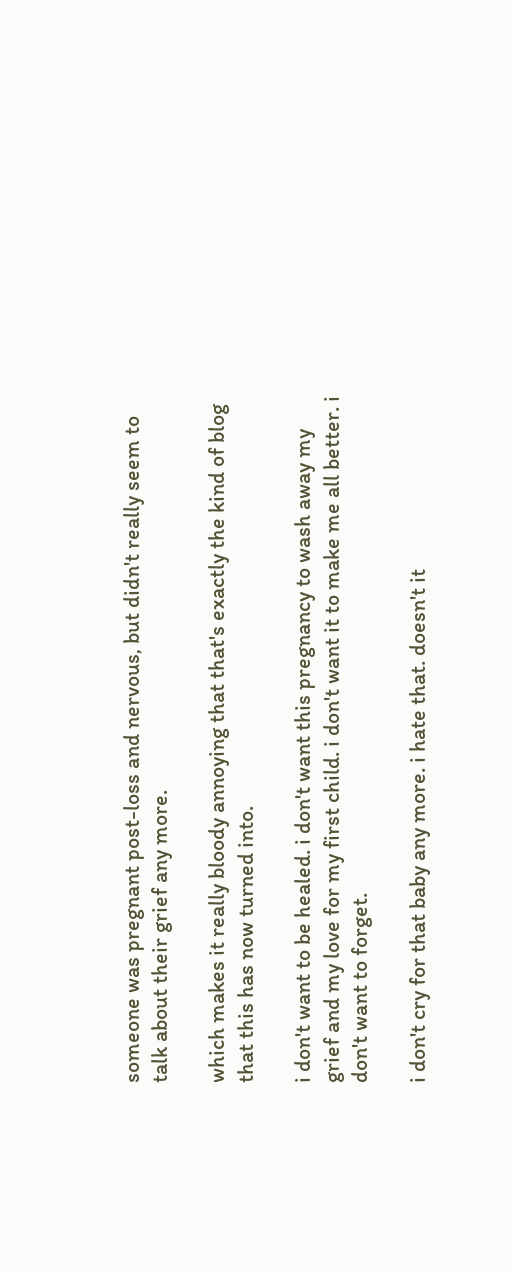someone was pregnant post-loss and nervous, but didn't really seem to talk about their grief any more.

which makes it really bloody annoying that that's exactly the kind of blog that this has now turned into.

i don't want to be healed. i don't want this pregnancy to wash away my grief and my love for my first child. i don't want it to make me all better. i don't want to forget.

i don't cry for that baby any more. i hate that. doesn't it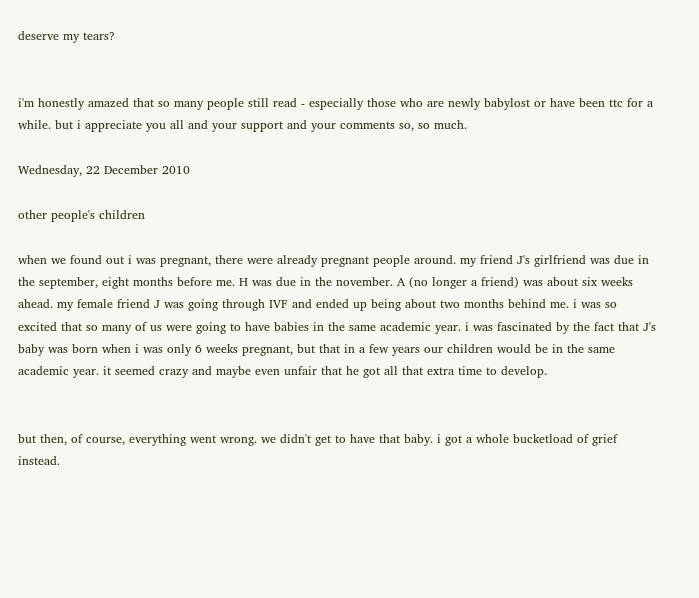deserve my tears?


i'm honestly amazed that so many people still read - especially those who are newly babylost or have been ttc for a while. but i appreciate you all and your support and your comments so, so much.

Wednesday, 22 December 2010

other people's children

when we found out i was pregnant, there were already pregnant people around. my friend J's girlfriend was due in the september, eight months before me. H was due in the november. A (no longer a friend) was about six weeks ahead. my female friend J was going through IVF and ended up being about two months behind me. i was so excited that so many of us were going to have babies in the same academic year. i was fascinated by the fact that J's baby was born when i was only 6 weeks pregnant, but that in a few years our children would be in the same academic year. it seemed crazy and maybe even unfair that he got all that extra time to develop.


but then, of course, everything went wrong. we didn't get to have that baby. i got a whole bucketload of grief instead.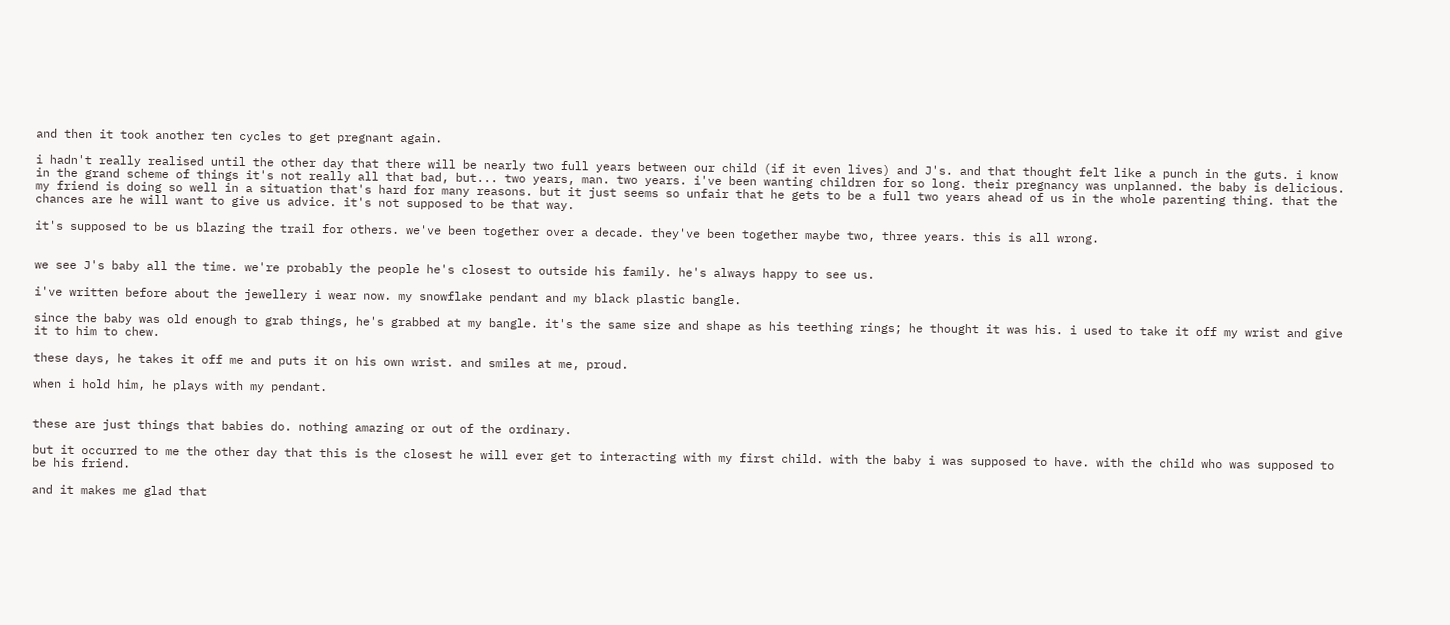and then it took another ten cycles to get pregnant again.

i hadn't really realised until the other day that there will be nearly two full years between our child (if it even lives) and J's. and that thought felt like a punch in the guts. i know in the grand scheme of things it's not really all that bad, but... two years, man. two years. i've been wanting children for so long. their pregnancy was unplanned. the baby is delicious. my friend is doing so well in a situation that's hard for many reasons. but it just seems so unfair that he gets to be a full two years ahead of us in the whole parenting thing. that the chances are he will want to give us advice. it's not supposed to be that way.

it's supposed to be us blazing the trail for others. we've been together over a decade. they've been together maybe two, three years. this is all wrong.


we see J's baby all the time. we're probably the people he's closest to outside his family. he's always happy to see us.

i've written before about the jewellery i wear now. my snowflake pendant and my black plastic bangle.

since the baby was old enough to grab things, he's grabbed at my bangle. it's the same size and shape as his teething rings; he thought it was his. i used to take it off my wrist and give it to him to chew.

these days, he takes it off me and puts it on his own wrist. and smiles at me, proud.

when i hold him, he plays with my pendant.


these are just things that babies do. nothing amazing or out of the ordinary.

but it occurred to me the other day that this is the closest he will ever get to interacting with my first child. with the baby i was supposed to have. with the child who was supposed to be his friend.

and it makes me glad that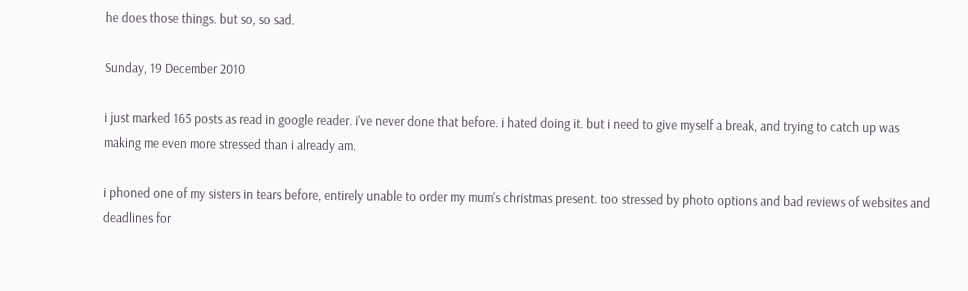he does those things. but so, so sad.

Sunday, 19 December 2010

i just marked 165 posts as read in google reader. i've never done that before. i hated doing it. but i need to give myself a break, and trying to catch up was making me even more stressed than i already am.

i phoned one of my sisters in tears before, entirely unable to order my mum's christmas present. too stressed by photo options and bad reviews of websites and deadlines for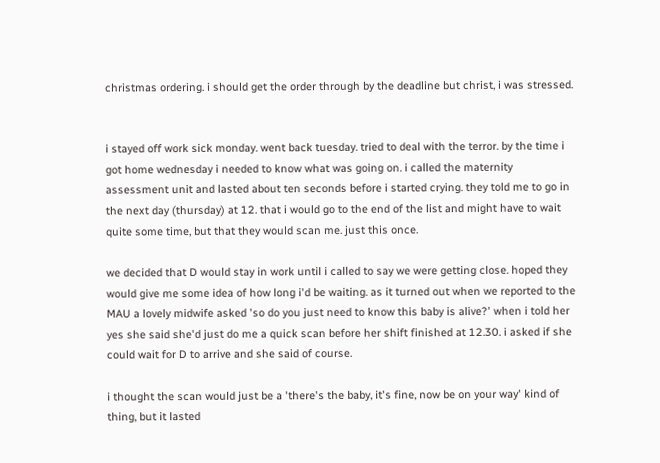christmas ordering. i should get the order through by the deadline but christ, i was stressed.


i stayed off work sick monday. went back tuesday. tried to deal with the terror. by the time i got home wednesday i needed to know what was going on. i called the maternity assessment unit and lasted about ten seconds before i started crying. they told me to go in the next day (thursday) at 12. that i would go to the end of the list and might have to wait quite some time, but that they would scan me. just this once.

we decided that D would stay in work until i called to say we were getting close. hoped they would give me some idea of how long i'd be waiting. as it turned out when we reported to the MAU a lovely midwife asked 'so do you just need to know this baby is alive?' when i told her yes she said she'd just do me a quick scan before her shift finished at 12.30. i asked if she could wait for D to arrive and she said of course.

i thought the scan would just be a 'there's the baby, it's fine, now be on your way' kind of thing, but it lasted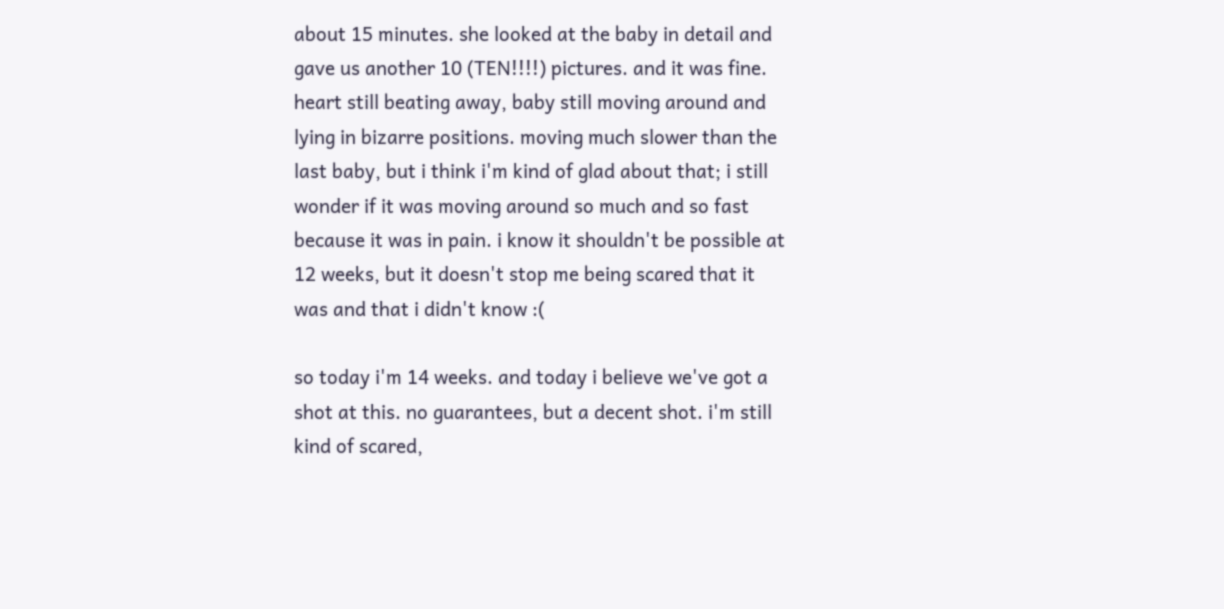about 15 minutes. she looked at the baby in detail and gave us another 10 (TEN!!!!) pictures. and it was fine. heart still beating away, baby still moving around and lying in bizarre positions. moving much slower than the last baby, but i think i'm kind of glad about that; i still wonder if it was moving around so much and so fast because it was in pain. i know it shouldn't be possible at 12 weeks, but it doesn't stop me being scared that it was and that i didn't know :(

so today i'm 14 weeks. and today i believe we've got a shot at this. no guarantees, but a decent shot. i'm still kind of scared,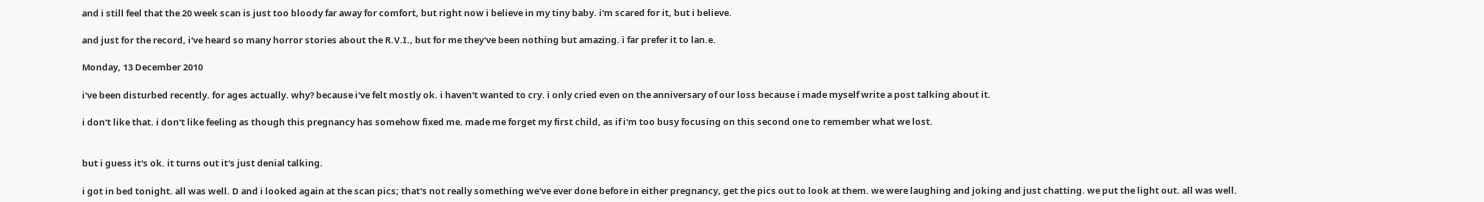and i still feel that the 20 week scan is just too bloody far away for comfort, but right now i believe in my tiny baby. i'm scared for it, but i believe.

and just for the record, i've heard so many horror stories about the R.V.I., but for me they've been nothing but amazing. i far prefer it to lan.e.

Monday, 13 December 2010

i've been disturbed recently. for ages actually. why? because i've felt mostly ok. i haven't wanted to cry. i only cried even on the anniversary of our loss because i made myself write a post talking about it.

i don't like that. i don't like feeling as though this pregnancy has somehow fixed me. made me forget my first child, as if i'm too busy focusing on this second one to remember what we lost.


but i guess it's ok. it turns out it's just denial talking.

i got in bed tonight. all was well. D and i looked again at the scan pics; that's not really something we've ever done before in either pregnancy, get the pics out to look at them. we were laughing and joking and just chatting. we put the light out. all was well.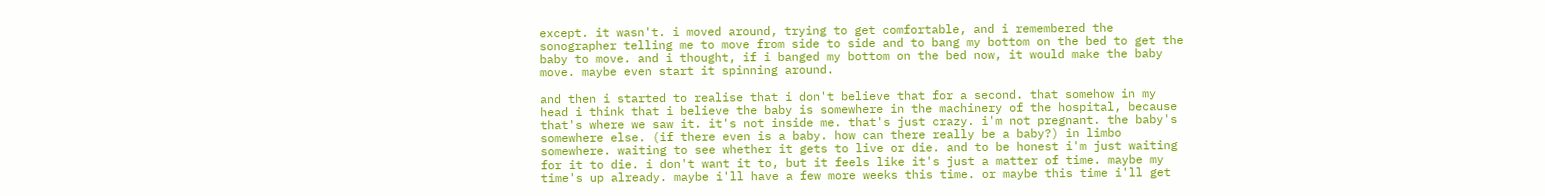except. it wasn't. i moved around, trying to get comfortable, and i remembered the sonographer telling me to move from side to side and to bang my bottom on the bed to get the baby to move. and i thought, if i banged my bottom on the bed now, it would make the baby move. maybe even start it spinning around.

and then i started to realise that i don't believe that for a second. that somehow in my head i think that i believe the baby is somewhere in the machinery of the hospital, because that's where we saw it. it's not inside me. that's just crazy. i'm not pregnant. the baby's somewhere else. (if there even is a baby. how can there really be a baby?) in limbo somewhere. waiting to see whether it gets to live or die. and to be honest i'm just waiting for it to die. i don't want it to, but it feels like it's just a matter of time. maybe my time's up already. maybe i'll have a few more weeks this time. or maybe this time i'll get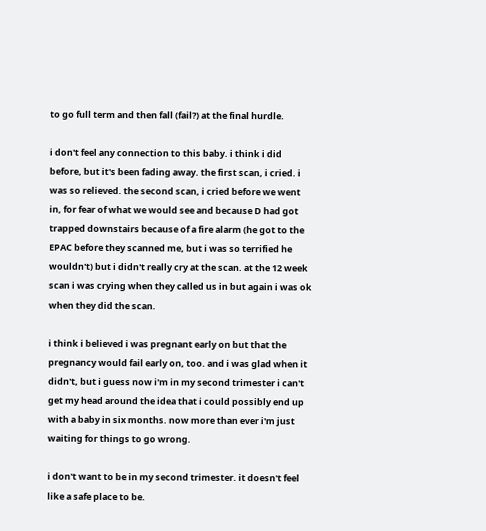to go full term and then fall (fail?) at the final hurdle.

i don't feel any connection to this baby. i think i did before, but it's been fading away. the first scan, i cried. i was so relieved. the second scan, i cried before we went in, for fear of what we would see and because D had got trapped downstairs because of a fire alarm (he got to the EPAC before they scanned me, but i was so terrified he wouldn't) but i didn't really cry at the scan. at the 12 week scan i was crying when they called us in but again i was ok when they did the scan.

i think i believed i was pregnant early on but that the pregnancy would fail early on, too. and i was glad when it didn't, but i guess now i'm in my second trimester i can't get my head around the idea that i could possibly end up with a baby in six months. now more than ever i'm just waiting for things to go wrong.

i don't want to be in my second trimester. it doesn't feel like a safe place to be.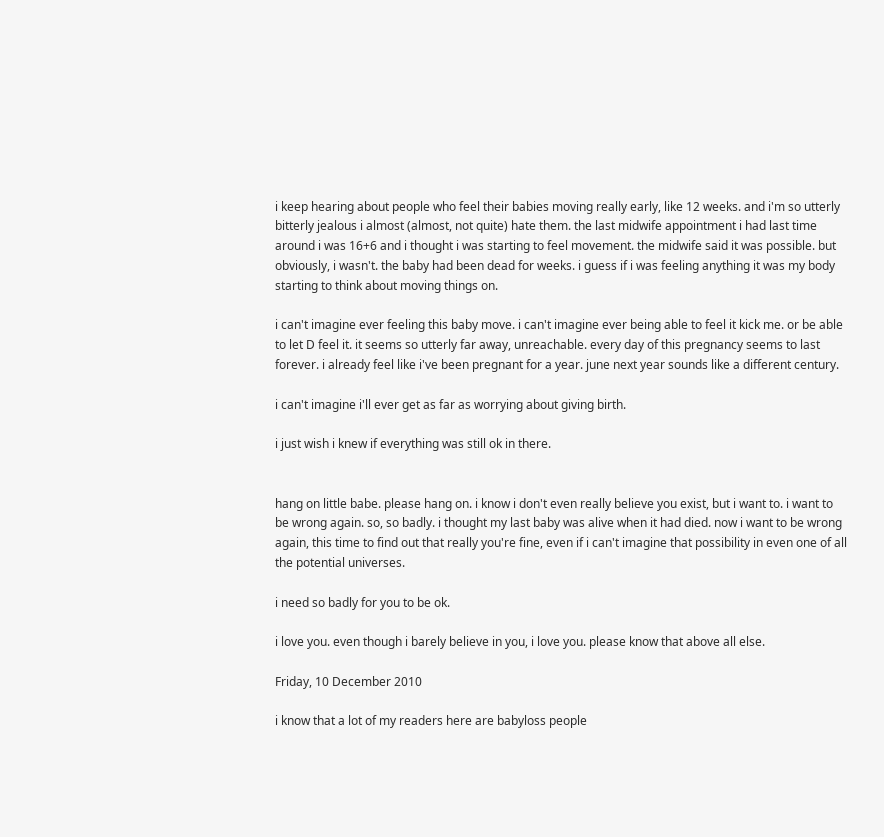i keep hearing about people who feel their babies moving really early, like 12 weeks. and i'm so utterly bitterly jealous i almost (almost, not quite) hate them. the last midwife appointment i had last time around i was 16+6 and i thought i was starting to feel movement. the midwife said it was possible. but obviously, i wasn't. the baby had been dead for weeks. i guess if i was feeling anything it was my body starting to think about moving things on.

i can't imagine ever feeling this baby move. i can't imagine ever being able to feel it kick me. or be able to let D feel it. it seems so utterly far away, unreachable. every day of this pregnancy seems to last forever. i already feel like i've been pregnant for a year. june next year sounds like a different century.

i can't imagine i'll ever get as far as worrying about giving birth.

i just wish i knew if everything was still ok in there.


hang on little babe. please hang on. i know i don't even really believe you exist, but i want to. i want to be wrong again. so, so badly. i thought my last baby was alive when it had died. now i want to be wrong again, this time to find out that really you're fine, even if i can't imagine that possibility in even one of all the potential universes.

i need so badly for you to be ok.

i love you. even though i barely believe in you, i love you. please know that above all else.

Friday, 10 December 2010

i know that a lot of my readers here are babyloss people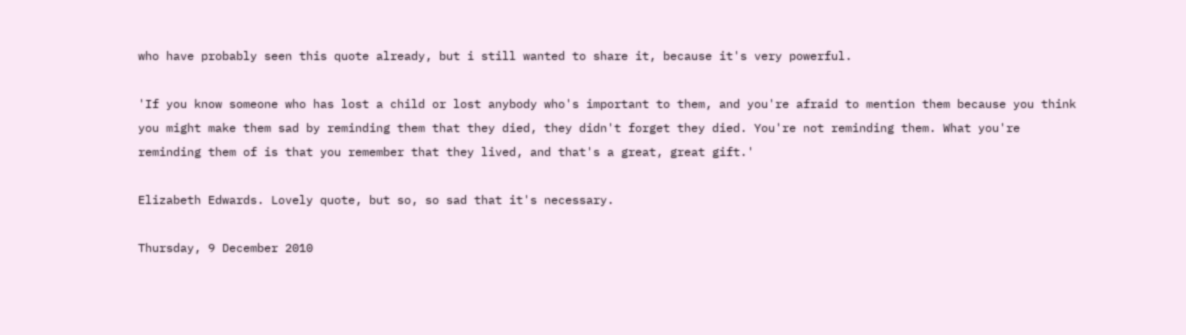who have probably seen this quote already, but i still wanted to share it, because it's very powerful.

'If you know someone who has lost a child or lost anybody who's important to them, and you're afraid to mention them because you think you might make them sad by reminding them that they died, they didn't forget they died. You're not reminding them. What you're reminding them of is that you remember that they lived, and that's a great, great gift.'

Elizabeth Edwards. Lovely quote, but so, so sad that it's necessary.

Thursday, 9 December 2010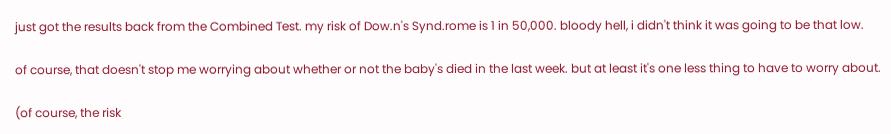just got the results back from the Combined Test. my risk of Dow.n's Synd.rome is 1 in 50,000. bloody hell, i didn't think it was going to be that low.

of course, that doesn't stop me worrying about whether or not the baby's died in the last week. but at least it's one less thing to have to worry about.

(of course, the risk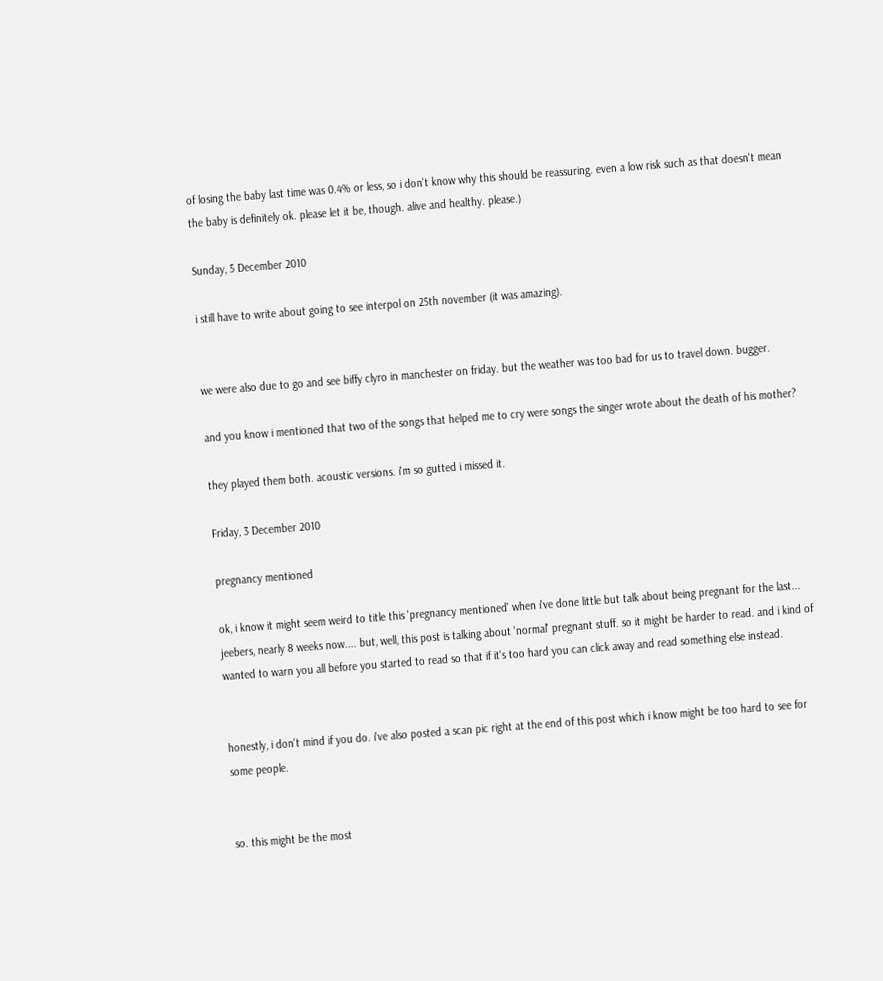of losing the baby last time was 0.4% or less, so i don't know why this should be reassuring. even a low risk such as that doesn't mean the baby is definitely ok. please let it be, though. alive and healthy. please.)

Sunday, 5 December 2010

i still have to write about going to see interpol on 25th november (it was amazing).


we were also due to go and see biffy clyro in manchester on friday. but the weather was too bad for us to travel down. bugger.

and you know i mentioned that two of the songs that helped me to cry were songs the singer wrote about the death of his mother?

they played them both. acoustic versions. i'm so gutted i missed it.

Friday, 3 December 2010

pregnancy mentioned

ok, i know it might seem weird to title this 'pregnancy mentioned' when i've done little but talk about being pregnant for the last... jeebers, nearly 8 weeks now.... but, well, this post is talking about 'normal' pregnant stuff. so it might be harder to read. and i kind of wanted to warn you all before you started to read so that if it's too hard you can click away and read something else instead.


honestly, i don't mind if you do. i've also posted a scan pic right at the end of this post which i know might be too hard to see for some people.


so. this might be the most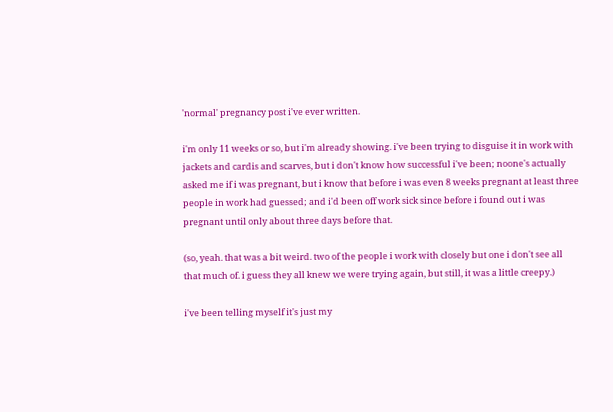'normal' pregnancy post i've ever written.

i'm only 11 weeks or so, but i'm already showing. i've been trying to disguise it in work with jackets and cardis and scarves, but i don't know how successful i've been; noone's actually asked me if i was pregnant, but i know that before i was even 8 weeks pregnant at least three people in work had guessed; and i'd been off work sick since before i found out i was pregnant until only about three days before that.

(so, yeah. that was a bit weird. two of the people i work with closely but one i don't see all that much of. i guess they all knew we were trying again, but still, it was a little creepy.)

i've been telling myself it's just my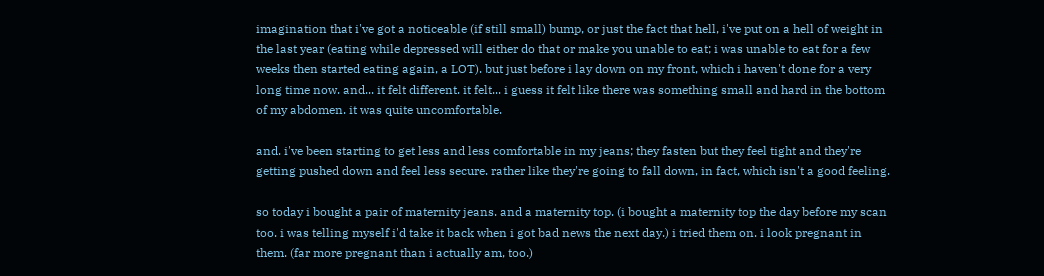imagination that i've got a noticeable (if still small) bump, or just the fact that hell, i've put on a hell of weight in the last year (eating while depressed will either do that or make you unable to eat; i was unable to eat for a few weeks then started eating again, a LOT). but just before i lay down on my front, which i haven't done for a very long time now. and... it felt different. it felt... i guess it felt like there was something small and hard in the bottom of my abdomen. it was quite uncomfortable.

and. i've been starting to get less and less comfortable in my jeans; they fasten but they feel tight and they're getting pushed down and feel less secure. rather like they're going to fall down, in fact, which isn't a good feeling.

so today i bought a pair of maternity jeans. and a maternity top. (i bought a maternity top the day before my scan too. i was telling myself i'd take it back when i got bad news the next day.) i tried them on. i look pregnant in them. (far more pregnant than i actually am, too.)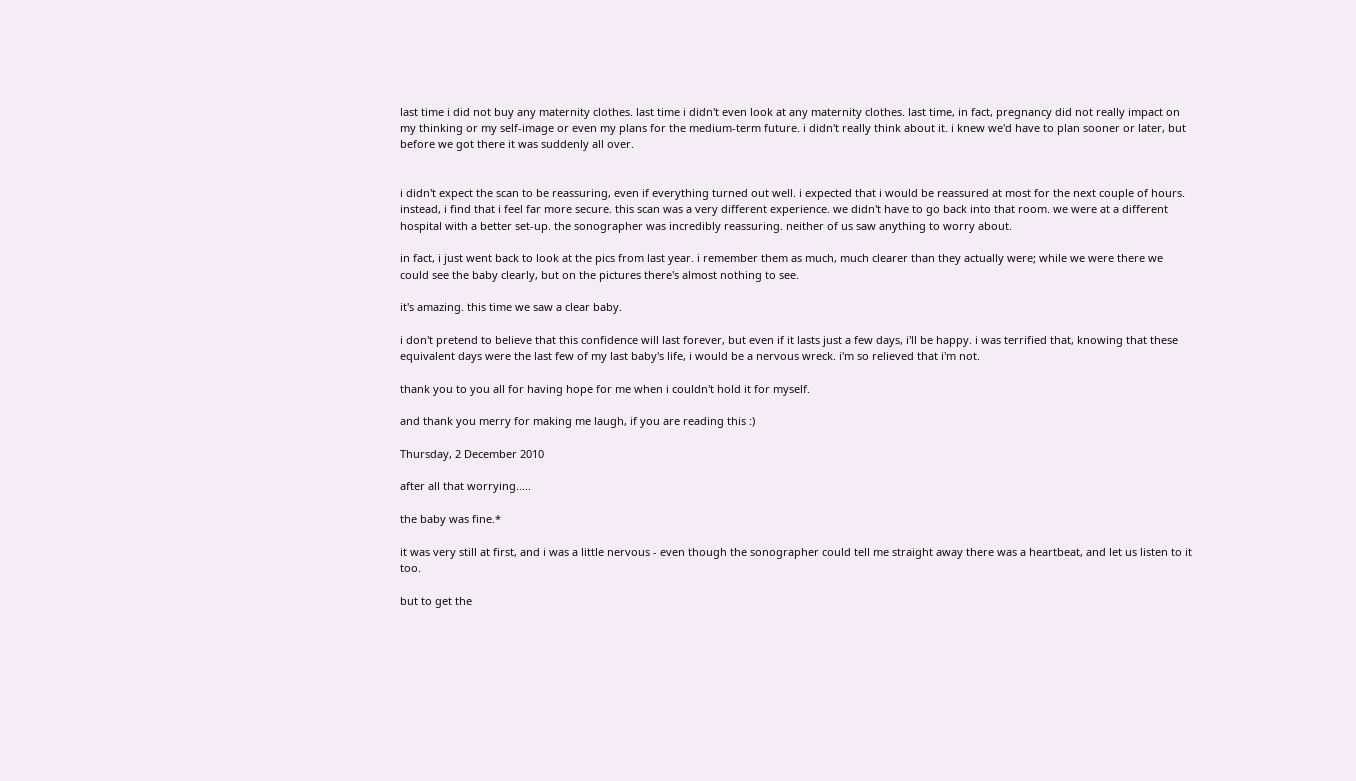last time i did not buy any maternity clothes. last time i didn't even look at any maternity clothes. last time, in fact, pregnancy did not really impact on my thinking or my self-image or even my plans for the medium-term future. i didn't really think about it. i knew we'd have to plan sooner or later, but before we got there it was suddenly all over.


i didn't expect the scan to be reassuring, even if everything turned out well. i expected that i would be reassured at most for the next couple of hours. instead, i find that i feel far more secure. this scan was a very different experience. we didn't have to go back into that room. we were at a different hospital with a better set-up. the sonographer was incredibly reassuring. neither of us saw anything to worry about.

in fact, i just went back to look at the pics from last year. i remember them as much, much clearer than they actually were; while we were there we could see the baby clearly, but on the pictures there's almost nothing to see.

it's amazing. this time we saw a clear baby.

i don't pretend to believe that this confidence will last forever, but even if it lasts just a few days, i'll be happy. i was terrified that, knowing that these equivalent days were the last few of my last baby's life, i would be a nervous wreck. i'm so relieved that i'm not.

thank you to you all for having hope for me when i couldn't hold it for myself.

and thank you merry for making me laugh, if you are reading this :)

Thursday, 2 December 2010

after all that worrying.....

the baby was fine.*

it was very still at first, and i was a little nervous - even though the sonographer could tell me straight away there was a heartbeat, and let us listen to it too.

but to get the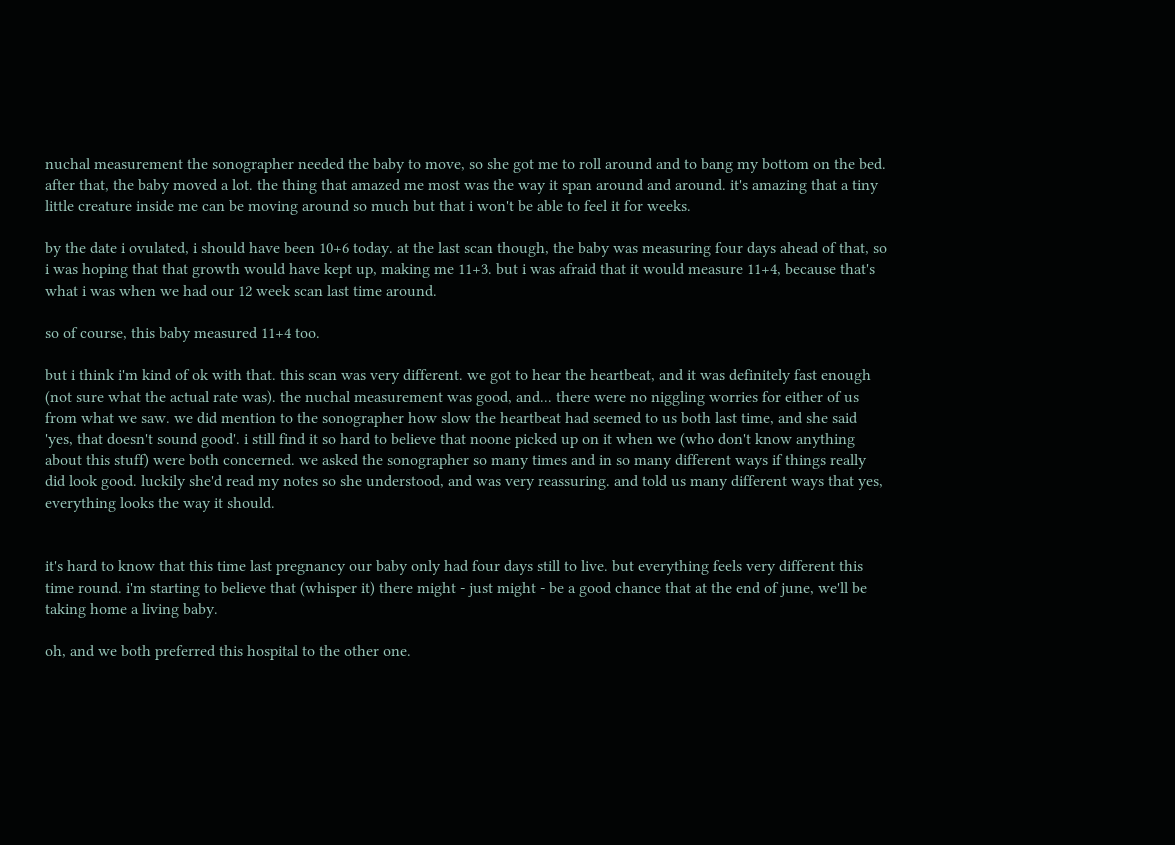nuchal measurement the sonographer needed the baby to move, so she got me to roll around and to bang my bottom on the bed. after that, the baby moved a lot. the thing that amazed me most was the way it span around and around. it's amazing that a tiny little creature inside me can be moving around so much but that i won't be able to feel it for weeks.

by the date i ovulated, i should have been 10+6 today. at the last scan though, the baby was measuring four days ahead of that, so i was hoping that that growth would have kept up, making me 11+3. but i was afraid that it would measure 11+4, because that's what i was when we had our 12 week scan last time around.

so of course, this baby measured 11+4 too.

but i think i'm kind of ok with that. this scan was very different. we got to hear the heartbeat, and it was definitely fast enough (not sure what the actual rate was). the nuchal measurement was good, and... there were no niggling worries for either of us from what we saw. we did mention to the sonographer how slow the heartbeat had seemed to us both last time, and she said 'yes, that doesn't sound good'. i still find it so hard to believe that noone picked up on it when we (who don't know anything about this stuff) were both concerned. we asked the sonographer so many times and in so many different ways if things really did look good. luckily she'd read my notes so she understood, and was very reassuring. and told us many different ways that yes, everything looks the way it should.


it's hard to know that this time last pregnancy our baby only had four days still to live. but everything feels very different this time round. i'm starting to believe that (whisper it) there might - just might - be a good chance that at the end of june, we'll be taking home a living baby.

oh, and we both preferred this hospital to the other one.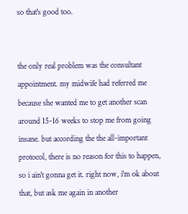so that's good too.


the only real problem was the consultant appointment. my midwife had referred me because she wanted me to get another scan around 15-16 weeks to stop me from going insane. but according the the all-important protocol, there is no reason for this to happen, so i ain't gonna get it. right now, i'm ok about that, but ask me again in another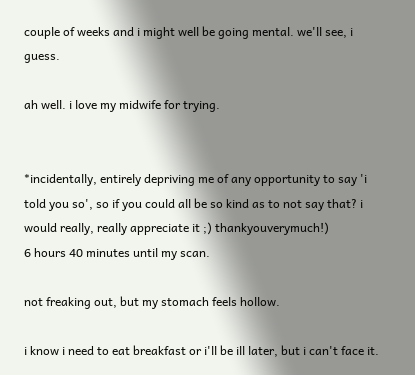couple of weeks and i might well be going mental. we'll see, i guess.

ah well. i love my midwife for trying.


*incidentally, entirely depriving me of any opportunity to say 'i told you so', so if you could all be so kind as to not say that? i would really, really appreciate it ;) thankyouverymuch!)
6 hours 40 minutes until my scan.

not freaking out, but my stomach feels hollow.

i know i need to eat breakfast or i'll be ill later, but i can't face it.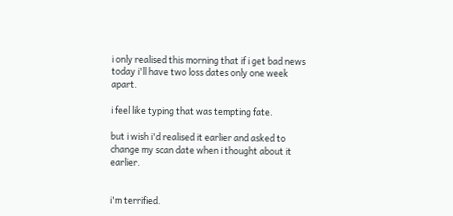i only realised this morning that if i get bad news today i'll have two loss dates only one week apart.

i feel like typing that was tempting fate.

but i wish i'd realised it earlier and asked to change my scan date when i thought about it earlier.


i'm terrified.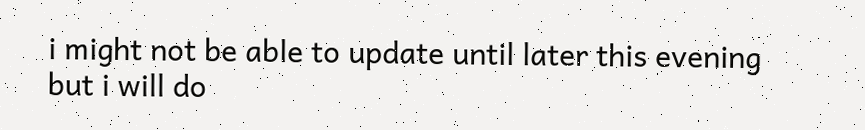i might not be able to update until later this evening but i will do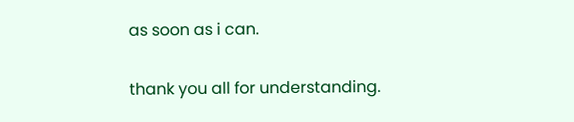as soon as i can.

thank you all for understanding.